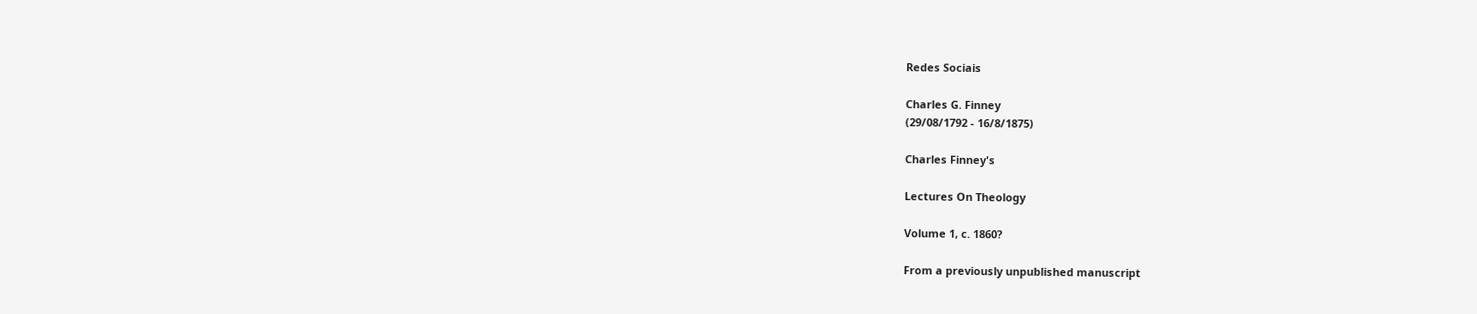Redes Sociais

Charles G. Finney
(29/08/1792 - 16/8/1875)

Charles Finney's

Lectures On Theology

Volume 1, c. 1860?

From a previously unpublished manuscript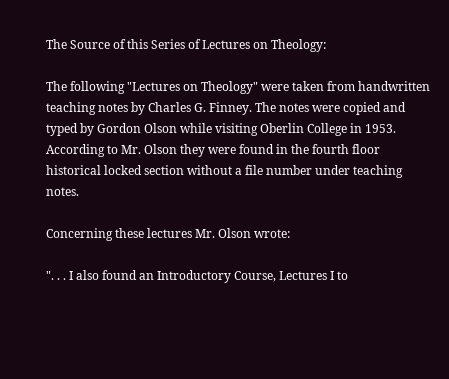The Source of this Series of Lectures on Theology:

The following "Lectures on Theology" were taken from handwritten teaching notes by Charles G. Finney. The notes were copied and typed by Gordon Olson while visiting Oberlin College in 1953. According to Mr. Olson they were found in the fourth floor historical locked section without a file number under teaching notes.

Concerning these lectures Mr. Olson wrote:

". . . I also found an Introductory Course, Lectures I to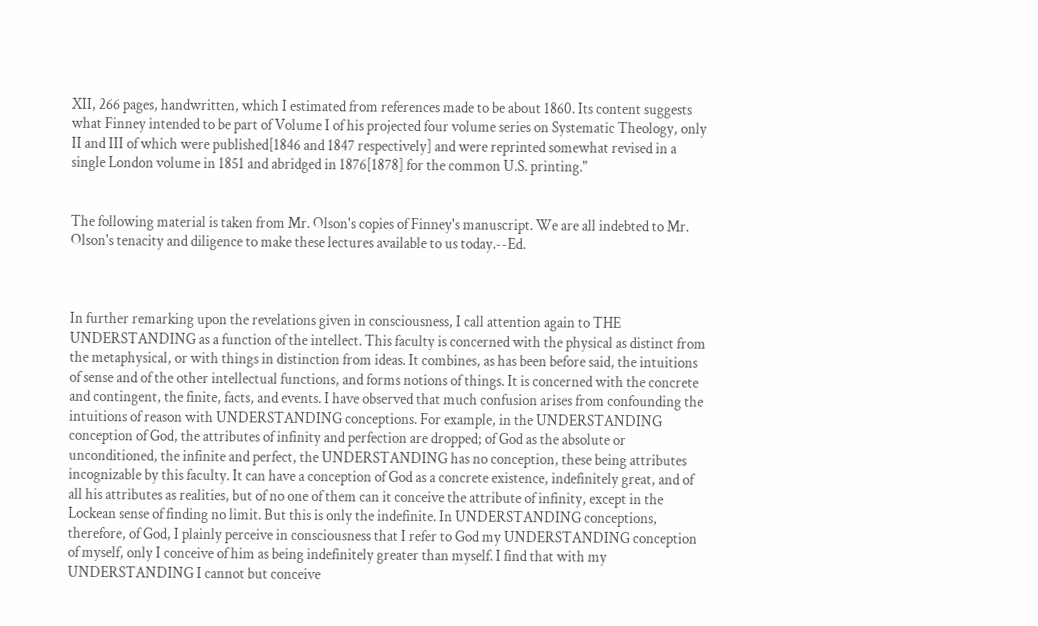XII, 266 pages, handwritten, which I estimated from references made to be about 1860. Its content suggests what Finney intended to be part of Volume I of his projected four volume series on Systematic Theology, only II and III of which were published[1846 and 1847 respectively] and were reprinted somewhat revised in a single London volume in 1851 and abridged in 1876[1878] for the common U.S. printing."


The following material is taken from Mr. Olson's copies of Finney's manuscript. We are all indebted to Mr. Olson's tenacity and diligence to make these lectures available to us today.--Ed.



In further remarking upon the revelations given in consciousness, I call attention again to THE UNDERSTANDING as a function of the intellect. This faculty is concerned with the physical as distinct from the metaphysical, or with things in distinction from ideas. It combines, as has been before said, the intuitions of sense and of the other intellectual functions, and forms notions of things. It is concerned with the concrete and contingent, the finite, facts, and events. I have observed that much confusion arises from confounding the intuitions of reason with UNDERSTANDING conceptions. For example, in the UNDERSTANDING conception of God, the attributes of infinity and perfection are dropped; of God as the absolute or unconditioned, the infinite and perfect, the UNDERSTANDING has no conception, these being attributes incognizable by this faculty. It can have a conception of God as a concrete existence, indefinitely great, and of all his attributes as realities, but of no one of them can it conceive the attribute of infinity, except in the Lockean sense of finding no limit. But this is only the indefinite. In UNDERSTANDING conceptions, therefore, of God, I plainly perceive in consciousness that I refer to God my UNDERSTANDING conception of myself, only I conceive of him as being indefinitely greater than myself. I find that with my UNDERSTANDING I cannot but conceive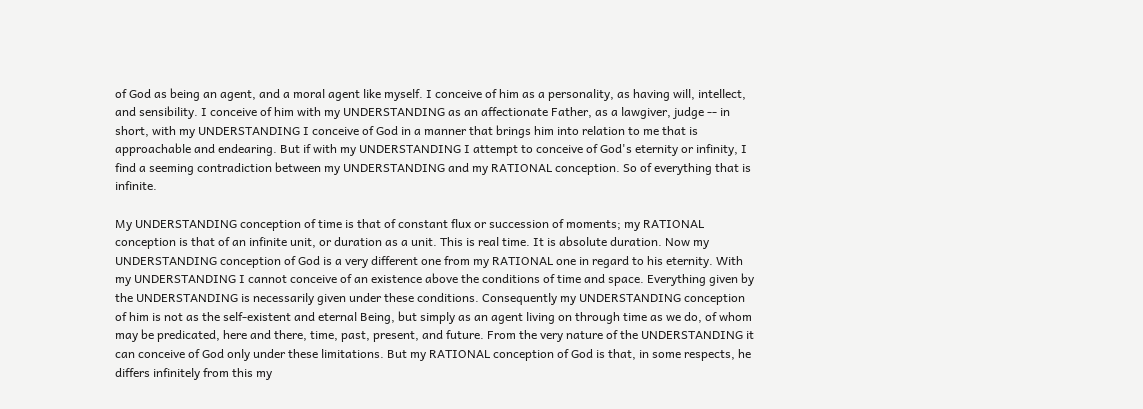of God as being an agent, and a moral agent like myself. I conceive of him as a personality, as having will, intellect, and sensibility. I conceive of him with my UNDERSTANDING as an affectionate Father, as a lawgiver, judge -- in short, with my UNDERSTANDING I conceive of God in a manner that brings him into relation to me that is approachable and endearing. But if with my UNDERSTANDING I attempt to conceive of God's eternity or infinity, I find a seeming contradiction between my UNDERSTANDING and my RATIONAL conception. So of everything that is infinite.

My UNDERSTANDING conception of time is that of constant flux or succession of moments; my RATIONAL conception is that of an infinite unit, or duration as a unit. This is real time. It is absolute duration. Now my UNDERSTANDING conception of God is a very different one from my RATIONAL one in regard to his eternity. With my UNDERSTANDING I cannot conceive of an existence above the conditions of time and space. Everything given by the UNDERSTANDING is necessarily given under these conditions. Consequently my UNDERSTANDING conception of him is not as the self-existent and eternal Being, but simply as an agent living on through time as we do, of whom may be predicated, here and there, time, past, present, and future. From the very nature of the UNDERSTANDING it can conceive of God only under these limitations. But my RATIONAL conception of God is that, in some respects, he differs infinitely from this my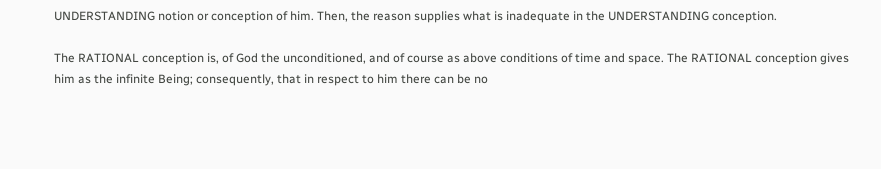UNDERSTANDING notion or conception of him. Then, the reason supplies what is inadequate in the UNDERSTANDING conception.

The RATIONAL conception is, of God the unconditioned, and of course as above conditions of time and space. The RATIONAL conception gives him as the infinite Being; consequently, that in respect to him there can be no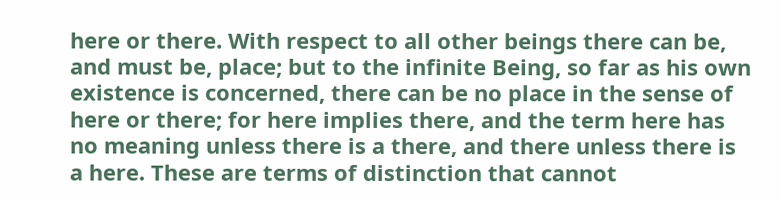here or there. With respect to all other beings there can be, and must be, place; but to the infinite Being, so far as his own existence is concerned, there can be no place in the sense of here or there; for here implies there, and the term here has no meaning unless there is a there, and there unless there is a here. These are terms of distinction that cannot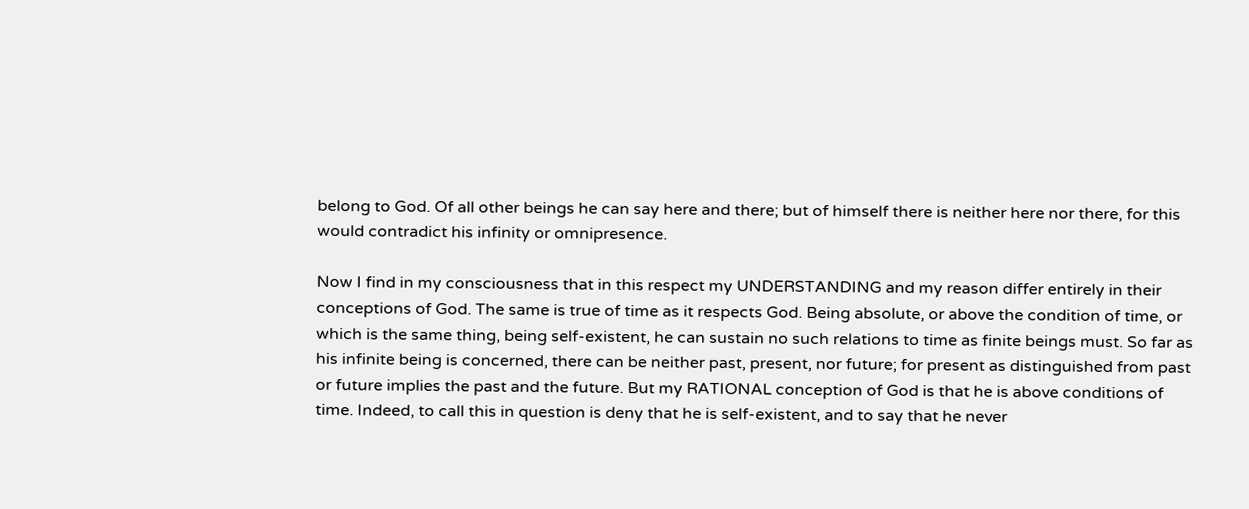belong to God. Of all other beings he can say here and there; but of himself there is neither here nor there, for this would contradict his infinity or omnipresence.

Now I find in my consciousness that in this respect my UNDERSTANDING and my reason differ entirely in their conceptions of God. The same is true of time as it respects God. Being absolute, or above the condition of time, or which is the same thing, being self-existent, he can sustain no such relations to time as finite beings must. So far as his infinite being is concerned, there can be neither past, present, nor future; for present as distinguished from past or future implies the past and the future. But my RATIONAL conception of God is that he is above conditions of time. Indeed, to call this in question is deny that he is self-existent, and to say that he never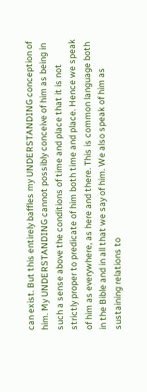can exist. But this entirely baffles my UNDERSTANDING conception of him. My UNDERSTANDING cannot possibly conceive of him as being in such a sense above the conditions of time and place that it is not strictly proper to predicate of him both time and place. Hence we speak of him as everywhere, as here and there. This is common language both in the Bible and in all that we say of him. We also speak of him as sustaining relations to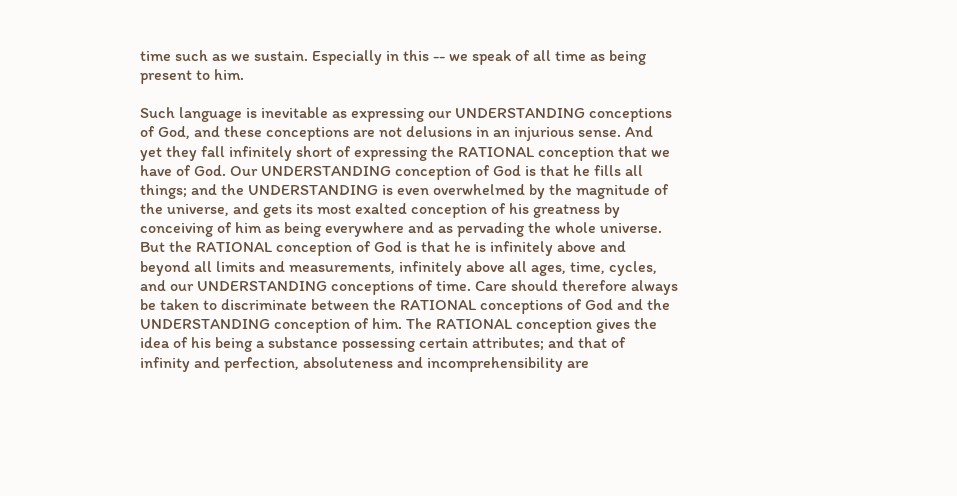time such as we sustain. Especially in this -- we speak of all time as being present to him.

Such language is inevitable as expressing our UNDERSTANDING conceptions of God, and these conceptions are not delusions in an injurious sense. And yet they fall infinitely short of expressing the RATIONAL conception that we have of God. Our UNDERSTANDING conception of God is that he fills all things; and the UNDERSTANDING is even overwhelmed by the magnitude of the universe, and gets its most exalted conception of his greatness by conceiving of him as being everywhere and as pervading the whole universe. But the RATIONAL conception of God is that he is infinitely above and beyond all limits and measurements, infinitely above all ages, time, cycles, and our UNDERSTANDING conceptions of time. Care should therefore always be taken to discriminate between the RATIONAL conceptions of God and the UNDERSTANDING conception of him. The RATIONAL conception gives the idea of his being a substance possessing certain attributes; and that of infinity and perfection, absoluteness and incomprehensibility are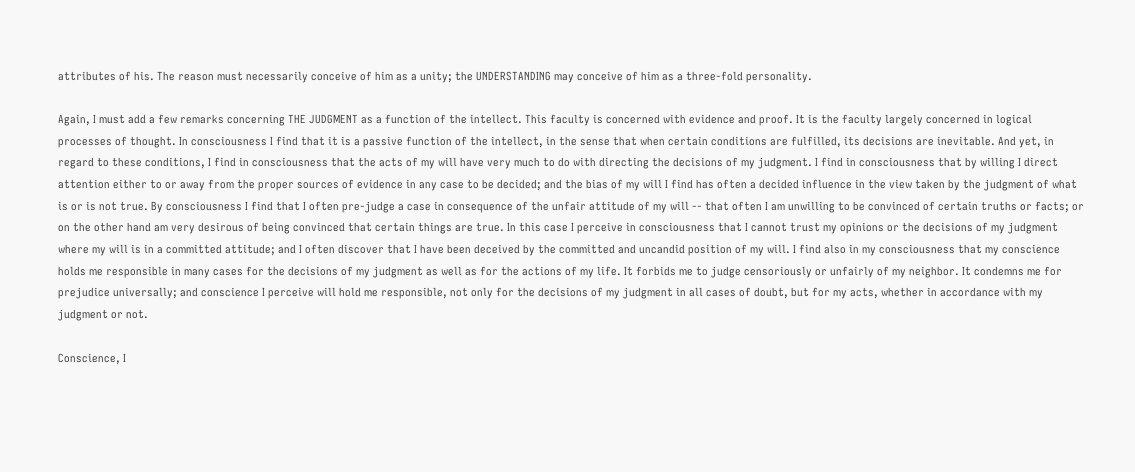attributes of his. The reason must necessarily conceive of him as a unity; the UNDERSTANDING may conceive of him as a three-fold personality.

Again, I must add a few remarks concerning THE JUDGMENT as a function of the intellect. This faculty is concerned with evidence and proof. It is the faculty largely concerned in logical processes of thought. In consciousness I find that it is a passive function of the intellect, in the sense that when certain conditions are fulfilled, its decisions are inevitable. And yet, in regard to these conditions, I find in consciousness that the acts of my will have very much to do with directing the decisions of my judgment. I find in consciousness that by willing I direct attention either to or away from the proper sources of evidence in any case to be decided; and the bias of my will I find has often a decided influence in the view taken by the judgment of what is or is not true. By consciousness I find that I often pre-judge a case in consequence of the unfair attitude of my will -- that often I am unwilling to be convinced of certain truths or facts; or on the other hand am very desirous of being convinced that certain things are true. In this case I perceive in consciousness that I cannot trust my opinions or the decisions of my judgment where my will is in a committed attitude; and I often discover that I have been deceived by the committed and uncandid position of my will. I find also in my consciousness that my conscience holds me responsible in many cases for the decisions of my judgment as well as for the actions of my life. It forbids me to judge censoriously or unfairly of my neighbor. It condemns me for prejudice universally; and conscience I perceive will hold me responsible, not only for the decisions of my judgment in all cases of doubt, but for my acts, whether in accordance with my judgment or not.

Conscience, I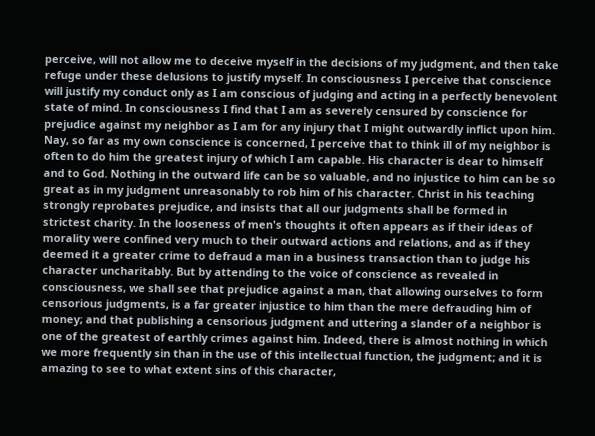perceive, will not allow me to deceive myself in the decisions of my judgment, and then take refuge under these delusions to justify myself. In consciousness I perceive that conscience will justify my conduct only as I am conscious of judging and acting in a perfectly benevolent state of mind. In consciousness I find that I am as severely censured by conscience for prejudice against my neighbor as I am for any injury that I might outwardly inflict upon him. Nay, so far as my own conscience is concerned, I perceive that to think ill of my neighbor is often to do him the greatest injury of which I am capable. His character is dear to himself and to God. Nothing in the outward life can be so valuable, and no injustice to him can be so great as in my judgment unreasonably to rob him of his character. Christ in his teaching strongly reprobates prejudice, and insists that all our judgments shall be formed in strictest charity. In the looseness of men's thoughts it often appears as if their ideas of morality were confined very much to their outward actions and relations, and as if they deemed it a greater crime to defraud a man in a business transaction than to judge his character uncharitably. But by attending to the voice of conscience as revealed in consciousness, we shall see that prejudice against a man, that allowing ourselves to form censorious judgments, is a far greater injustice to him than the mere defrauding him of money; and that publishing a censorious judgment and uttering a slander of a neighbor is one of the greatest of earthly crimes against him. Indeed, there is almost nothing in which we more frequently sin than in the use of this intellectual function, the judgment; and it is amazing to see to what extent sins of this character,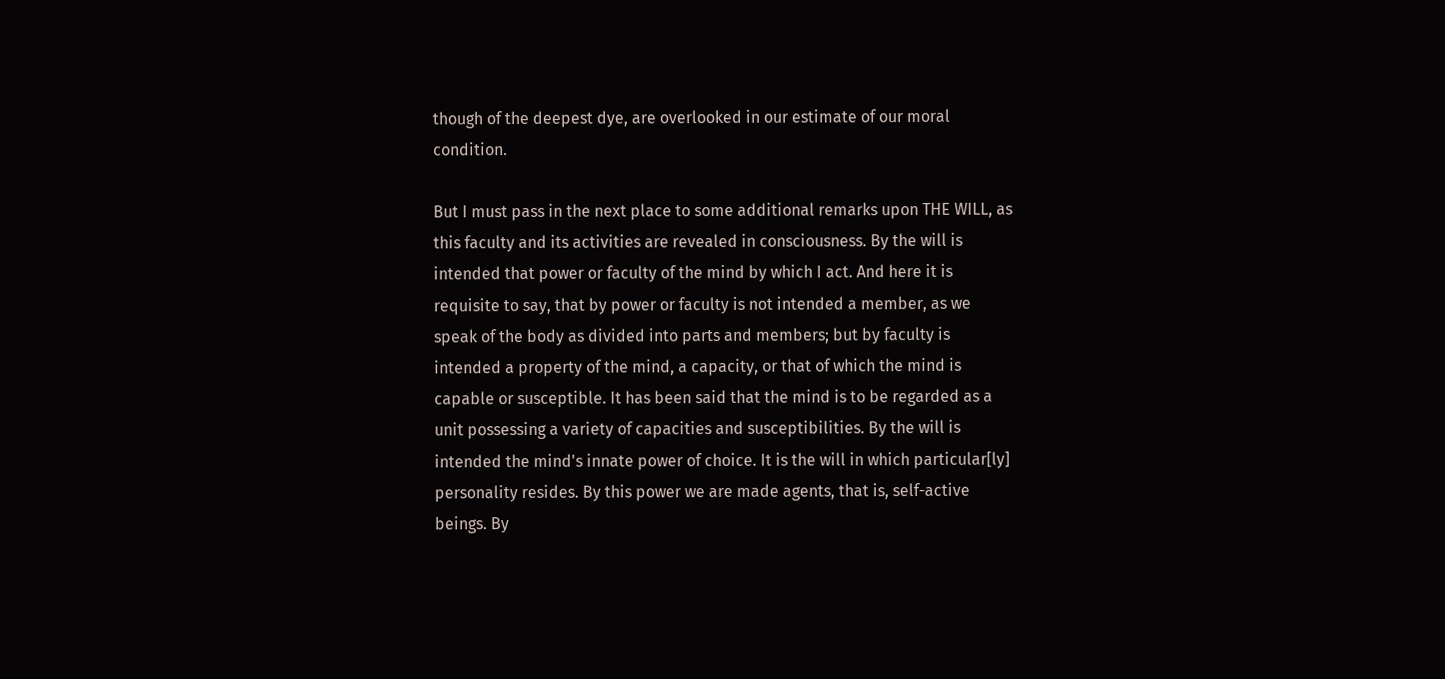though of the deepest dye, are overlooked in our estimate of our moral condition.

But I must pass in the next place to some additional remarks upon THE WILL, as this faculty and its activities are revealed in consciousness. By the will is intended that power or faculty of the mind by which I act. And here it is requisite to say, that by power or faculty is not intended a member, as we speak of the body as divided into parts and members; but by faculty is intended a property of the mind, a capacity, or that of which the mind is capable or susceptible. It has been said that the mind is to be regarded as a unit possessing a variety of capacities and susceptibilities. By the will is intended the mind's innate power of choice. It is the will in which particular[ly] personality resides. By this power we are made agents, that is, self-active beings. By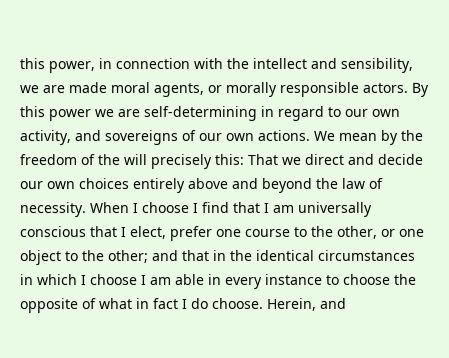this power, in connection with the intellect and sensibility, we are made moral agents, or morally responsible actors. By this power we are self-determining in regard to our own activity, and sovereigns of our own actions. We mean by the freedom of the will precisely this: That we direct and decide our own choices entirely above and beyond the law of necessity. When I choose I find that I am universally conscious that I elect, prefer one course to the other, or one object to the other; and that in the identical circumstances in which I choose I am able in every instance to choose the opposite of what in fact I do choose. Herein, and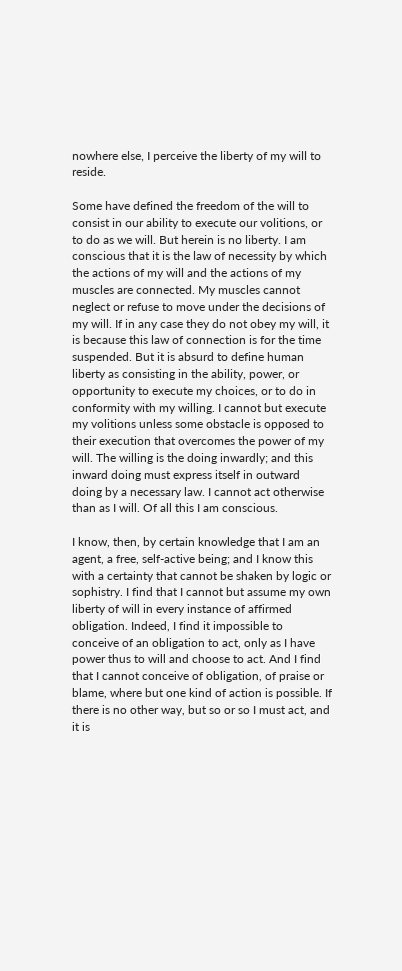nowhere else, I perceive the liberty of my will to reside.

Some have defined the freedom of the will to consist in our ability to execute our volitions, or to do as we will. But herein is no liberty. I am conscious that it is the law of necessity by which the actions of my will and the actions of my muscles are connected. My muscles cannot neglect or refuse to move under the decisions of my will. If in any case they do not obey my will, it is because this law of connection is for the time suspended. But it is absurd to define human liberty as consisting in the ability, power, or opportunity to execute my choices, or to do in conformity with my willing. I cannot but execute my volitions unless some obstacle is opposed to their execution that overcomes the power of my will. The willing is the doing inwardly; and this inward doing must express itself in outward doing by a necessary law. I cannot act otherwise than as I will. Of all this I am conscious.

I know, then, by certain knowledge that I am an agent, a free, self-active being; and I know this with a certainty that cannot be shaken by logic or sophistry. I find that I cannot but assume my own liberty of will in every instance of affirmed obligation. Indeed, I find it impossible to conceive of an obligation to act, only as I have power thus to will and choose to act. And I find that I cannot conceive of obligation, of praise or blame, where but one kind of action is possible. If there is no other way, but so or so I must act, and it is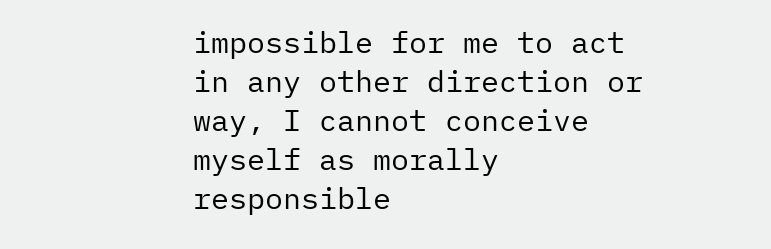impossible for me to act in any other direction or way, I cannot conceive myself as morally responsible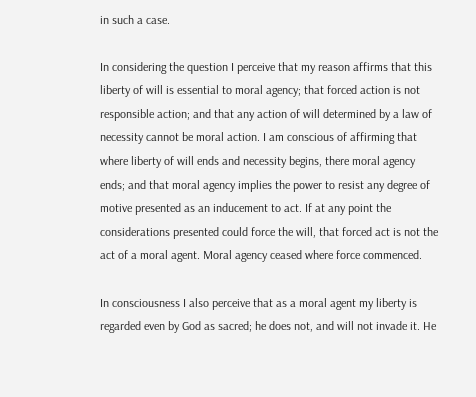in such a case.

In considering the question I perceive that my reason affirms that this liberty of will is essential to moral agency; that forced action is not responsible action; and that any action of will determined by a law of necessity cannot be moral action. I am conscious of affirming that where liberty of will ends and necessity begins, there moral agency ends; and that moral agency implies the power to resist any degree of motive presented as an inducement to act. If at any point the considerations presented could force the will, that forced act is not the act of a moral agent. Moral agency ceased where force commenced.

In consciousness I also perceive that as a moral agent my liberty is regarded even by God as sacred; he does not, and will not invade it. He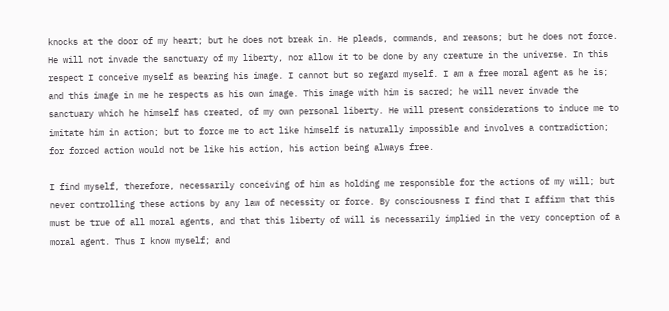knocks at the door of my heart; but he does not break in. He pleads, commands, and reasons; but he does not force. He will not invade the sanctuary of my liberty, nor allow it to be done by any creature in the universe. In this respect I conceive myself as bearing his image. I cannot but so regard myself. I am a free moral agent as he is; and this image in me he respects as his own image. This image with him is sacred; he will never invade the sanctuary which he himself has created, of my own personal liberty. He will present considerations to induce me to imitate him in action; but to force me to act like himself is naturally impossible and involves a contradiction; for forced action would not be like his action, his action being always free.

I find myself, therefore, necessarily conceiving of him as holding me responsible for the actions of my will; but never controlling these actions by any law of necessity or force. By consciousness I find that I affirm that this must be true of all moral agents, and that this liberty of will is necessarily implied in the very conception of a moral agent. Thus I know myself; and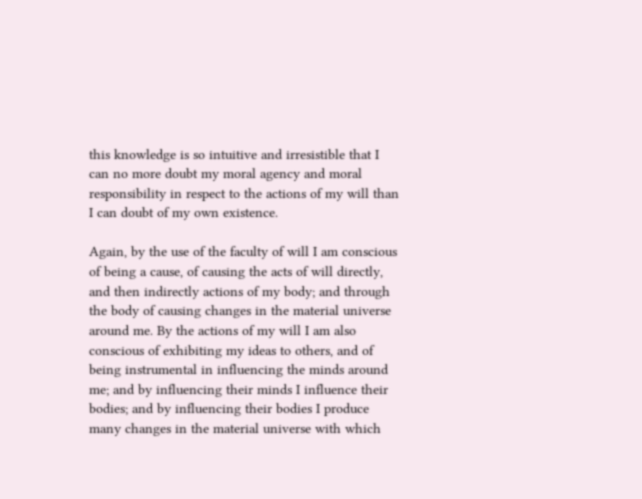this knowledge is so intuitive and irresistible that I can no more doubt my moral agency and moral responsibility in respect to the actions of my will than I can doubt of my own existence.

Again, by the use of the faculty of will I am conscious of being a cause, of causing the acts of will directly, and then indirectly actions of my body; and through the body of causing changes in the material universe around me. By the actions of my will I am also conscious of exhibiting my ideas to others, and of being instrumental in influencing the minds around me; and by influencing their minds I influence their bodies; and by influencing their bodies I produce many changes in the material universe with which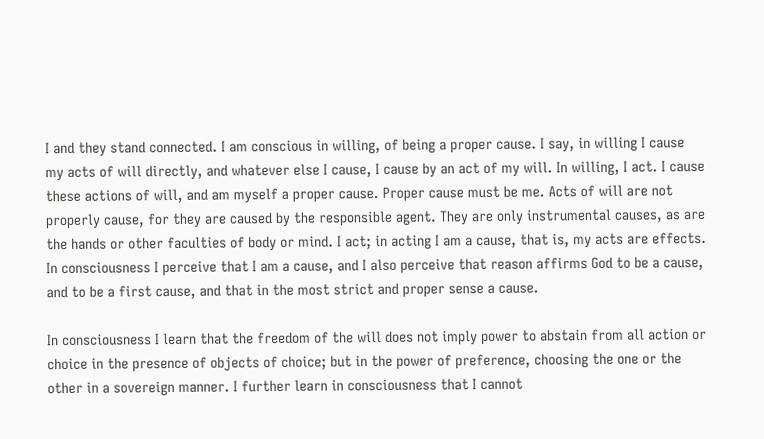I and they stand connected. I am conscious in willing, of being a proper cause. I say, in willing I cause my acts of will directly, and whatever else I cause, I cause by an act of my will. In willing, I act. I cause these actions of will, and am myself a proper cause. Proper cause must be me. Acts of will are not properly cause, for they are caused by the responsible agent. They are only instrumental causes, as are the hands or other faculties of body or mind. I act; in acting I am a cause, that is, my acts are effects. In consciousness I perceive that I am a cause, and I also perceive that reason affirms God to be a cause, and to be a first cause, and that in the most strict and proper sense a cause.

In consciousness I learn that the freedom of the will does not imply power to abstain from all action or choice in the presence of objects of choice; but in the power of preference, choosing the one or the other in a sovereign manner. I further learn in consciousness that I cannot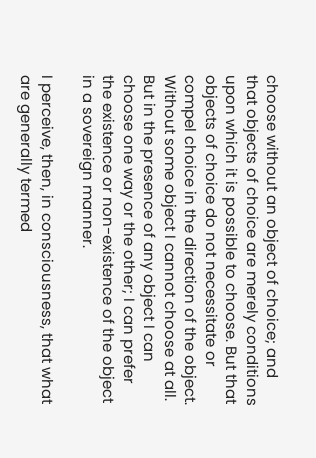choose without an object of choice; and that objects of choice are merely conditions upon which it is possible to choose. But that objects of choice do not necessitate or compel choice in the direction of the object. Without some object I cannot choose at all. But in the presence of any object I can choose one way or the other; I can prefer the existence or non-existence of the object in a sovereign manner.

I perceive, then, in consciousness, that what are generally termed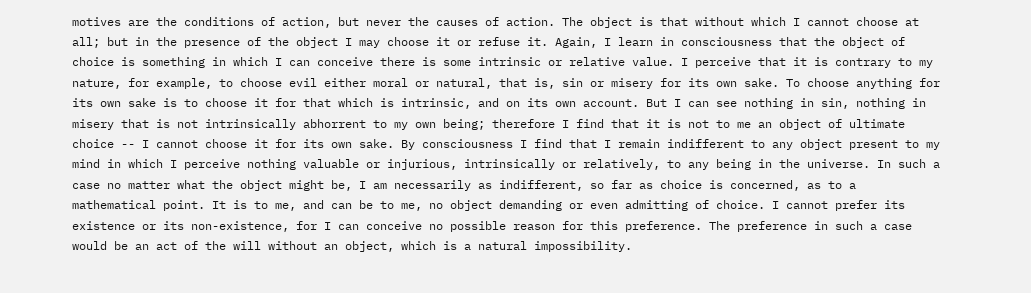motives are the conditions of action, but never the causes of action. The object is that without which I cannot choose at all; but in the presence of the object I may choose it or refuse it. Again, I learn in consciousness that the object of choice is something in which I can conceive there is some intrinsic or relative value. I perceive that it is contrary to my nature, for example, to choose evil either moral or natural, that is, sin or misery for its own sake. To choose anything for its own sake is to choose it for that which is intrinsic, and on its own account. But I can see nothing in sin, nothing in misery that is not intrinsically abhorrent to my own being; therefore I find that it is not to me an object of ultimate choice -- I cannot choose it for its own sake. By consciousness I find that I remain indifferent to any object present to my mind in which I perceive nothing valuable or injurious, intrinsically or relatively, to any being in the universe. In such a case no matter what the object might be, I am necessarily as indifferent, so far as choice is concerned, as to a mathematical point. It is to me, and can be to me, no object demanding or even admitting of choice. I cannot prefer its existence or its non-existence, for I can conceive no possible reason for this preference. The preference in such a case would be an act of the will without an object, which is a natural impossibility.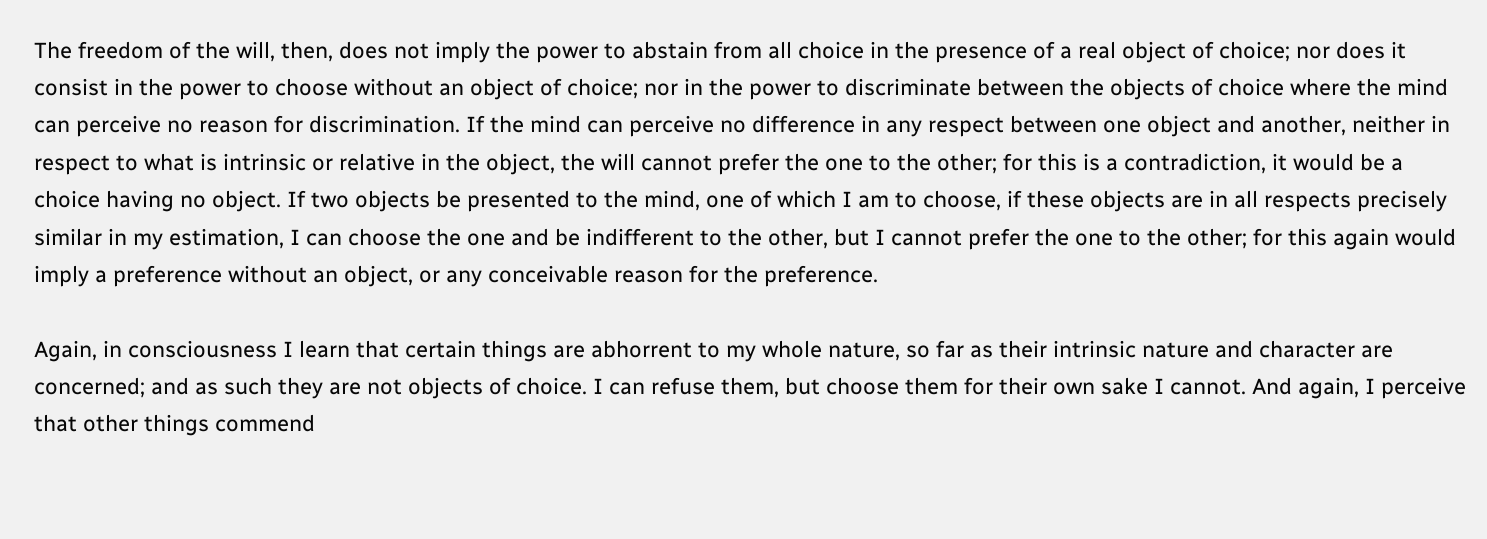The freedom of the will, then, does not imply the power to abstain from all choice in the presence of a real object of choice; nor does it consist in the power to choose without an object of choice; nor in the power to discriminate between the objects of choice where the mind can perceive no reason for discrimination. If the mind can perceive no difference in any respect between one object and another, neither in respect to what is intrinsic or relative in the object, the will cannot prefer the one to the other; for this is a contradiction, it would be a choice having no object. If two objects be presented to the mind, one of which I am to choose, if these objects are in all respects precisely similar in my estimation, I can choose the one and be indifferent to the other, but I cannot prefer the one to the other; for this again would imply a preference without an object, or any conceivable reason for the preference.

Again, in consciousness I learn that certain things are abhorrent to my whole nature, so far as their intrinsic nature and character are concerned; and as such they are not objects of choice. I can refuse them, but choose them for their own sake I cannot. And again, I perceive that other things commend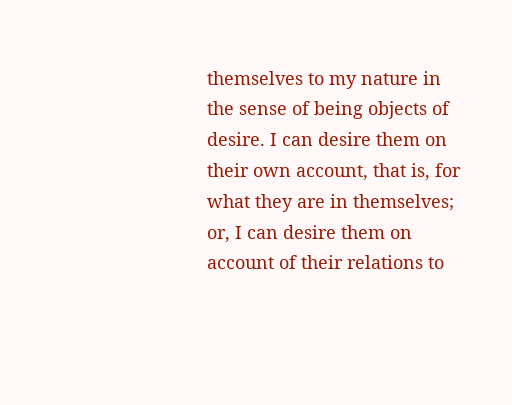themselves to my nature in the sense of being objects of desire. I can desire them on their own account, that is, for what they are in themselves; or, I can desire them on account of their relations to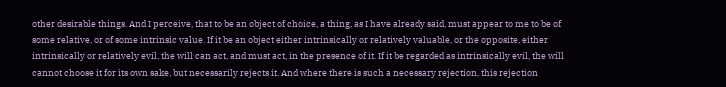other desirable things. And I perceive, that to be an object of choice, a thing, as I have already said, must appear to me to be of some relative, or of some intrinsic value. If it be an object either intrinsically or relatively valuable, or the opposite, either intrinsically or relatively evil, the will can act, and must act, in the presence of it. If it be regarded as intrinsically evil, the will cannot choose it for its own sake, but necessarily rejects it. And where there is such a necessary rejection, this rejection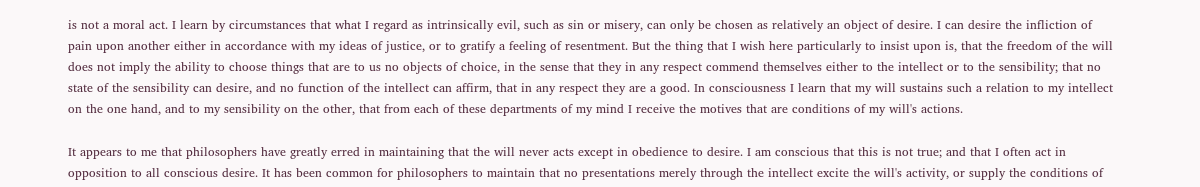is not a moral act. I learn by circumstances that what I regard as intrinsically evil, such as sin or misery, can only be chosen as relatively an object of desire. I can desire the infliction of pain upon another either in accordance with my ideas of justice, or to gratify a feeling of resentment. But the thing that I wish here particularly to insist upon is, that the freedom of the will does not imply the ability to choose things that are to us no objects of choice, in the sense that they in any respect commend themselves either to the intellect or to the sensibility; that no state of the sensibility can desire, and no function of the intellect can affirm, that in any respect they are a good. In consciousness I learn that my will sustains such a relation to my intellect on the one hand, and to my sensibility on the other, that from each of these departments of my mind I receive the motives that are conditions of my will's actions.

It appears to me that philosophers have greatly erred in maintaining that the will never acts except in obedience to desire. I am conscious that this is not true; and that I often act in opposition to all conscious desire. It has been common for philosophers to maintain that no presentations merely through the intellect excite the will's activity, or supply the conditions of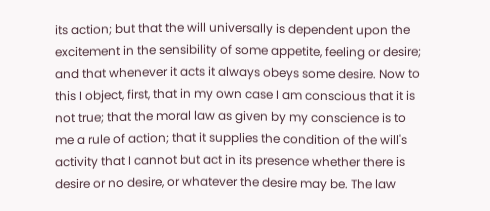its action; but that the will universally is dependent upon the excitement in the sensibility of some appetite, feeling or desire; and that whenever it acts it always obeys some desire. Now to this I object, first, that in my own case I am conscious that it is not true; that the moral law as given by my conscience is to me a rule of action; that it supplies the condition of the will's activity that I cannot but act in its presence whether there is desire or no desire, or whatever the desire may be. The law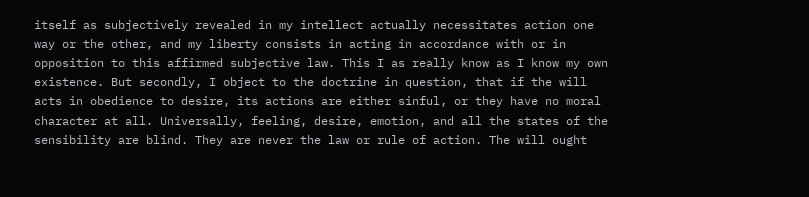itself as subjectively revealed in my intellect actually necessitates action one way or the other, and my liberty consists in acting in accordance with or in opposition to this affirmed subjective law. This I as really know as I know my own existence. But secondly, I object to the doctrine in question, that if the will acts in obedience to desire, its actions are either sinful, or they have no moral character at all. Universally, feeling, desire, emotion, and all the states of the sensibility are blind. They are never the law or rule of action. The will ought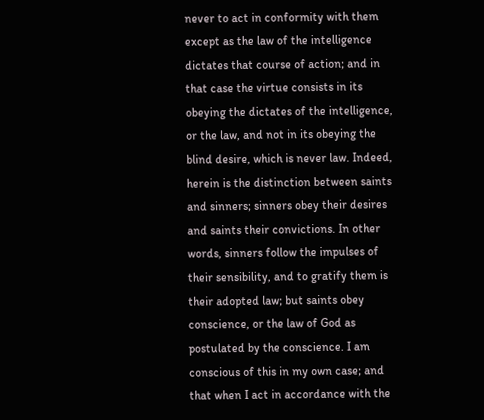never to act in conformity with them except as the law of the intelligence dictates that course of action; and in that case the virtue consists in its obeying the dictates of the intelligence, or the law, and not in its obeying the blind desire, which is never law. Indeed, herein is the distinction between saints and sinners; sinners obey their desires and saints their convictions. In other words, sinners follow the impulses of their sensibility, and to gratify them is their adopted law; but saints obey conscience, or the law of God as postulated by the conscience. I am conscious of this in my own case; and that when I act in accordance with the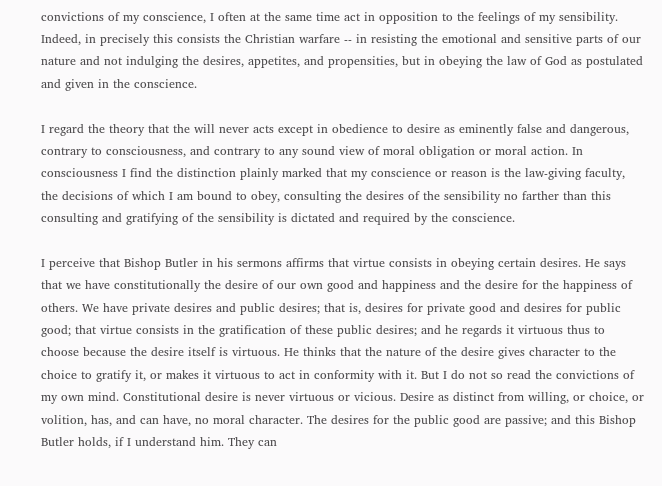convictions of my conscience, I often at the same time act in opposition to the feelings of my sensibility. Indeed, in precisely this consists the Christian warfare -- in resisting the emotional and sensitive parts of our nature and not indulging the desires, appetites, and propensities, but in obeying the law of God as postulated and given in the conscience.

I regard the theory that the will never acts except in obedience to desire as eminently false and dangerous, contrary to consciousness, and contrary to any sound view of moral obligation or moral action. In consciousness I find the distinction plainly marked that my conscience or reason is the law-giving faculty, the decisions of which I am bound to obey, consulting the desires of the sensibility no farther than this consulting and gratifying of the sensibility is dictated and required by the conscience.

I perceive that Bishop Butler in his sermons affirms that virtue consists in obeying certain desires. He says that we have constitutionally the desire of our own good and happiness and the desire for the happiness of others. We have private desires and public desires; that is, desires for private good and desires for public good; that virtue consists in the gratification of these public desires; and he regards it virtuous thus to choose because the desire itself is virtuous. He thinks that the nature of the desire gives character to the choice to gratify it, or makes it virtuous to act in conformity with it. But I do not so read the convictions of my own mind. Constitutional desire is never virtuous or vicious. Desire as distinct from willing, or choice, or volition, has, and can have, no moral character. The desires for the public good are passive; and this Bishop Butler holds, if I understand him. They can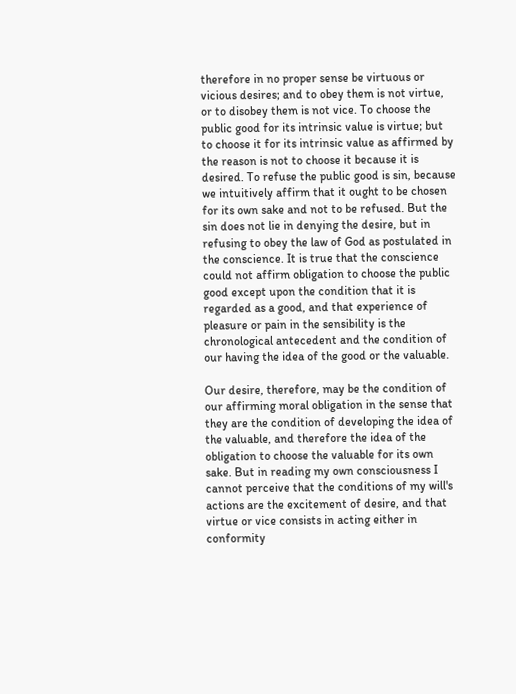therefore in no proper sense be virtuous or vicious desires; and to obey them is not virtue, or to disobey them is not vice. To choose the public good for its intrinsic value is virtue; but to choose it for its intrinsic value as affirmed by the reason is not to choose it because it is desired. To refuse the public good is sin, because we intuitively affirm that it ought to be chosen for its own sake and not to be refused. But the sin does not lie in denying the desire, but in refusing to obey the law of God as postulated in the conscience. It is true that the conscience could not affirm obligation to choose the public good except upon the condition that it is regarded as a good, and that experience of pleasure or pain in the sensibility is the chronological antecedent and the condition of our having the idea of the good or the valuable.

Our desire, therefore, may be the condition of our affirming moral obligation in the sense that they are the condition of developing the idea of the valuable, and therefore the idea of the obligation to choose the valuable for its own sake. But in reading my own consciousness I cannot perceive that the conditions of my will's actions are the excitement of desire, and that virtue or vice consists in acting either in conformity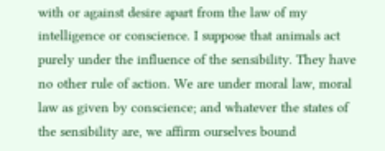with or against desire apart from the law of my intelligence or conscience. I suppose that animals act purely under the influence of the sensibility. They have no other rule of action. We are under moral law, moral law as given by conscience; and whatever the states of the sensibility are, we affirm ourselves bound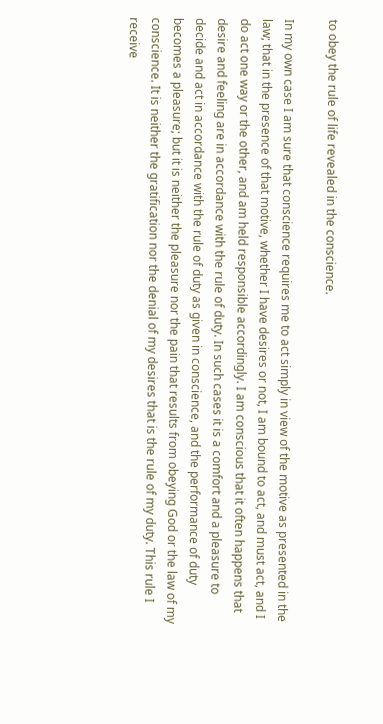to obey the rule of life revealed in the conscience.

In my own case I am sure that conscience requires me to act simply in view of the motive as presented in the law; that in the presence of that motive, whether I have desires or not, I am bound to act, and must act, and I do act one way or the other, and am held responsible accordingly. I am conscious that it often happens that desire and feeling are in accordance with the rule of duty. In such cases it is a comfort and a pleasure to decide and act in accordance with the rule of duty as given in conscience, and the performance of duty becomes a pleasure; but it is neither the pleasure nor the pain that results from obeying God or the law of my conscience. It is neither the gratification nor the denial of my desires that is the rule of my duty. This rule I receive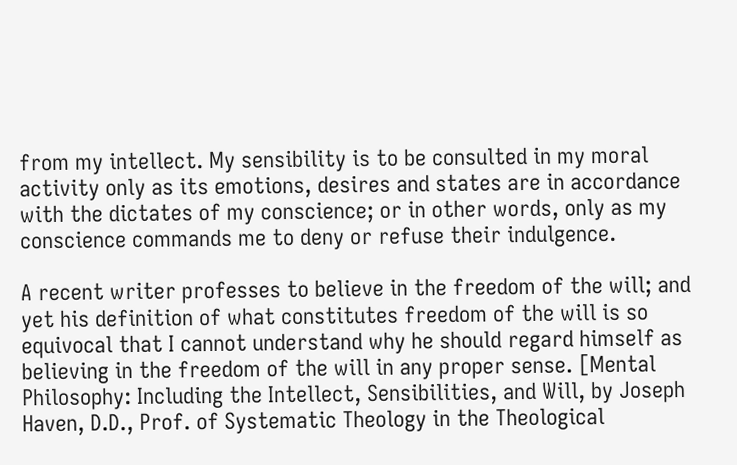from my intellect. My sensibility is to be consulted in my moral activity only as its emotions, desires and states are in accordance with the dictates of my conscience; or in other words, only as my conscience commands me to deny or refuse their indulgence.

A recent writer professes to believe in the freedom of the will; and yet his definition of what constitutes freedom of the will is so equivocal that I cannot understand why he should regard himself as believing in the freedom of the will in any proper sense. [Mental Philosophy: Including the Intellect, Sensibilities, and Will, by Joseph Haven, D.D., Prof. of Systematic Theology in the Theological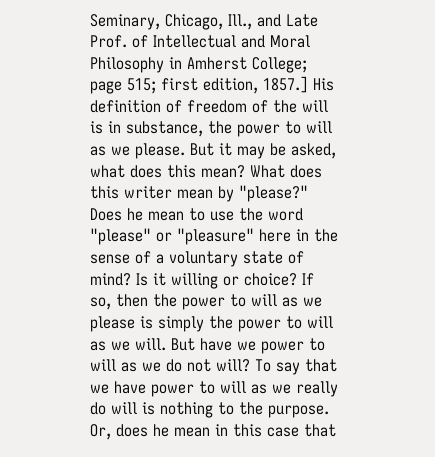Seminary, Chicago, Ill., and Late Prof. of Intellectual and Moral Philosophy in Amherst College; page 515; first edition, 1857.] His definition of freedom of the will is in substance, the power to will as we please. But it may be asked, what does this mean? What does this writer mean by "please?" Does he mean to use the word "please" or "pleasure" here in the sense of a voluntary state of mind? Is it willing or choice? If so, then the power to will as we please is simply the power to will as we will. But have we power to will as we do not will? To say that we have power to will as we really do will is nothing to the purpose. Or, does he mean in this case that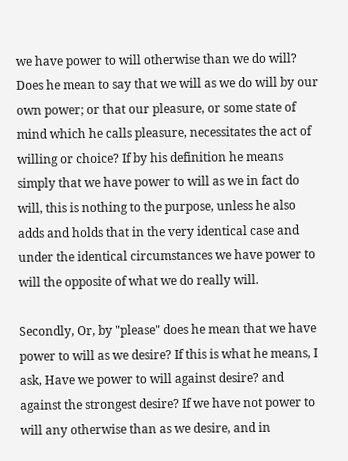we have power to will otherwise than we do will? Does he mean to say that we will as we do will by our own power; or that our pleasure, or some state of mind which he calls pleasure, necessitates the act of willing or choice? If by his definition he means simply that we have power to will as we in fact do will, this is nothing to the purpose, unless he also adds and holds that in the very identical case and under the identical circumstances we have power to will the opposite of what we do really will.

Secondly, Or, by "please" does he mean that we have power to will as we desire? If this is what he means, I ask, Have we power to will against desire? and against the strongest desire? If we have not power to will any otherwise than as we desire, and in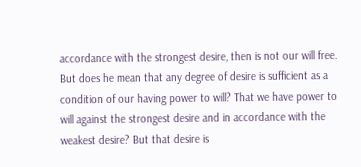accordance with the strongest desire, then is not our will free. But does he mean that any degree of desire is sufficient as a condition of our having power to will? That we have power to will against the strongest desire and in accordance with the weakest desire? But that desire is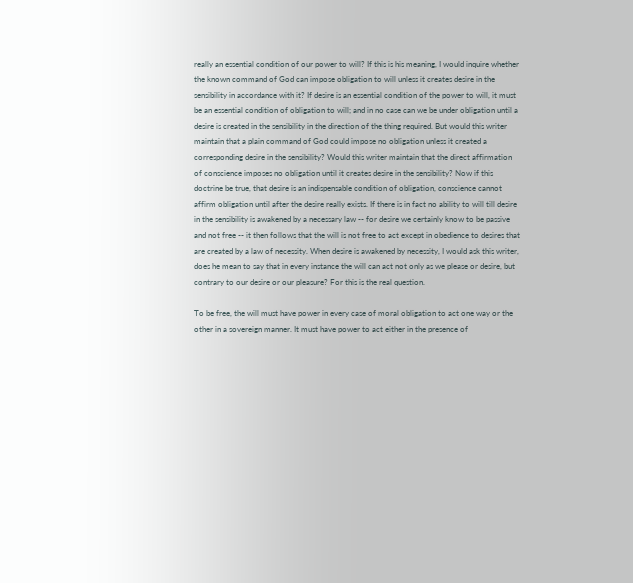really an essential condition of our power to will? If this is his meaning, I would inquire whether the known command of God can impose obligation to will unless it creates desire in the sensibility in accordance with it? If desire is an essential condition of the power to will, it must be an essential condition of obligation to will; and in no case can we be under obligation until a desire is created in the sensibility in the direction of the thing required. But would this writer maintain that a plain command of God could impose no obligation unless it created a corresponding desire in the sensibility? Would this writer maintain that the direct affirmation of conscience imposes no obligation until it creates desire in the sensibility? Now if this doctrine be true, that desire is an indispensable condition of obligation, conscience cannot affirm obligation until after the desire really exists. If there is in fact no ability to will till desire in the sensibility is awakened by a necessary law -- for desire we certainly know to be passive and not free -- it then follows that the will is not free to act except in obedience to desires that are created by a law of necessity. When desire is awakened by necessity, I would ask this writer, does he mean to say that in every instance the will can act not only as we please or desire, but contrary to our desire or our pleasure? For this is the real question.

To be free, the will must have power in every case of moral obligation to act one way or the other in a sovereign manner. It must have power to act either in the presence of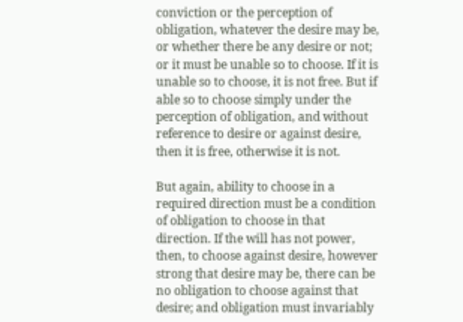conviction or the perception of obligation, whatever the desire may be, or whether there be any desire or not; or it must be unable so to choose. If it is unable so to choose, it is not free. But if able so to choose simply under the perception of obligation, and without reference to desire or against desire, then it is free, otherwise it is not.

But again, ability to choose in a required direction must be a condition of obligation to choose in that direction. If the will has not power, then, to choose against desire, however strong that desire may be, there can be no obligation to choose against that desire; and obligation must invariably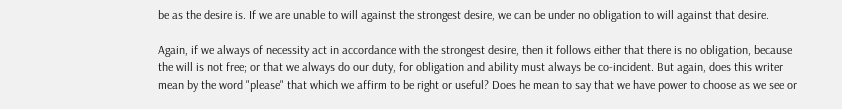be as the desire is. If we are unable to will against the strongest desire, we can be under no obligation to will against that desire.

Again, if we always of necessity act in accordance with the strongest desire, then it follows either that there is no obligation, because the will is not free; or that we always do our duty, for obligation and ability must always be co-incident. But again, does this writer mean by the word "please" that which we affirm to be right or useful? Does he mean to say that we have power to choose as we see or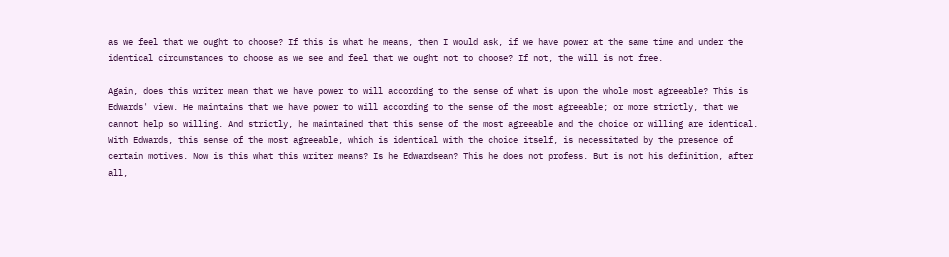as we feel that we ought to choose? If this is what he means, then I would ask, if we have power at the same time and under the identical circumstances to choose as we see and feel that we ought not to choose? If not, the will is not free.

Again, does this writer mean that we have power to will according to the sense of what is upon the whole most agreeable? This is Edwards' view. He maintains that we have power to will according to the sense of the most agreeable; or more strictly, that we cannot help so willing. And strictly, he maintained that this sense of the most agreeable and the choice or willing are identical. With Edwards, this sense of the most agreeable, which is identical with the choice itself, is necessitated by the presence of certain motives. Now is this what this writer means? Is he Edwardsean? This he does not profess. But is not his definition, after all,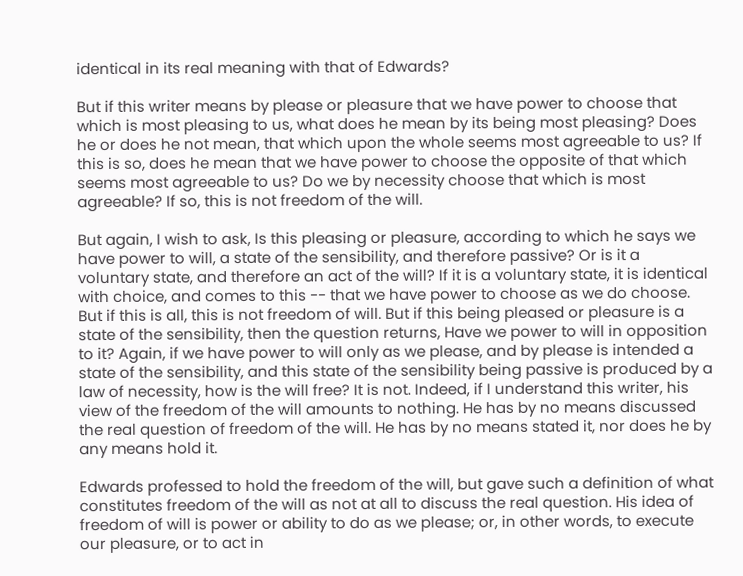identical in its real meaning with that of Edwards?

But if this writer means by please or pleasure that we have power to choose that which is most pleasing to us, what does he mean by its being most pleasing? Does he or does he not mean, that which upon the whole seems most agreeable to us? If this is so, does he mean that we have power to choose the opposite of that which seems most agreeable to us? Do we by necessity choose that which is most agreeable? If so, this is not freedom of the will.

But again, I wish to ask, Is this pleasing or pleasure, according to which he says we have power to will, a state of the sensibility, and therefore passive? Or is it a voluntary state, and therefore an act of the will? If it is a voluntary state, it is identical with choice, and comes to this -- that we have power to choose as we do choose. But if this is all, this is not freedom of will. But if this being pleased or pleasure is a state of the sensibility, then the question returns, Have we power to will in opposition to it? Again, if we have power to will only as we please, and by please is intended a state of the sensibility, and this state of the sensibility being passive is produced by a law of necessity, how is the will free? It is not. Indeed, if I understand this writer, his view of the freedom of the will amounts to nothing. He has by no means discussed the real question of freedom of the will. He has by no means stated it, nor does he by any means hold it.

Edwards professed to hold the freedom of the will, but gave such a definition of what constitutes freedom of the will as not at all to discuss the real question. His idea of freedom of will is power or ability to do as we please; or, in other words, to execute our pleasure, or to act in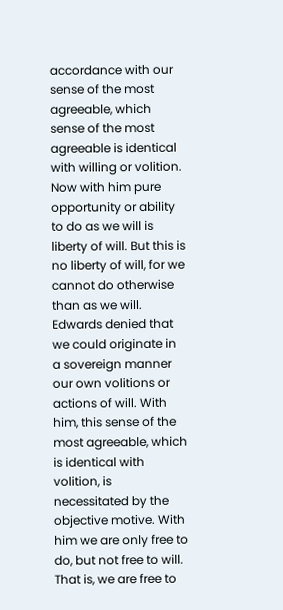accordance with our sense of the most agreeable, which sense of the most agreeable is identical with willing or volition. Now with him pure opportunity or ability to do as we will is liberty of will. But this is no liberty of will, for we cannot do otherwise than as we will. Edwards denied that we could originate in a sovereign manner our own volitions or actions of will. With him, this sense of the most agreeable, which is identical with volition, is necessitated by the objective motive. With him we are only free to do, but not free to will. That is, we are free to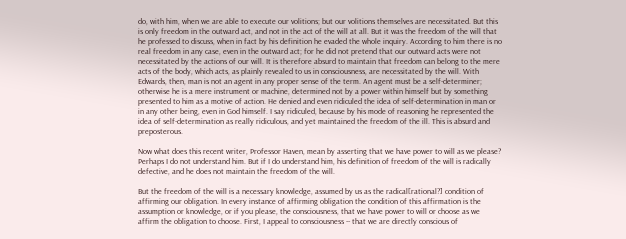do, with him, when we are able to execute our volitions; but our volitions themselves are necessitated. But this is only freedom in the outward act, and not in the act of the will at all. But it was the freedom of the will that he professed to discuss, when in fact by his definition he evaded the whole inquiry. According to him there is no real freedom in any case, even in the outward act; for he did not pretend that our outward acts were not necessitated by the actions of our will. It is therefore absurd to maintain that freedom can belong to the mere acts of the body, which acts, as plainly revealed to us in consciousness, are necessitated by the will. With Edwards, then, man is not an agent in any proper sense of the term. An agent must be a self-determiner; otherwise he is a mere instrument or machine, determined not by a power within himself but by something presented to him as a motive of action. He denied and even ridiculed the idea of self-determination in man or in any other being, even in God himself. I say ridiculed, because by his mode of reasoning he represented the idea of self-determination as really ridiculous, and yet maintained the freedom of the ill. This is absurd and preposterous.

Now what does this recent writer, Professor Haven, mean by asserting that we have power to will as we please? Perhaps I do not understand him. But if I do understand him, his definition of freedom of the will is radically defective, and he does not maintain the freedom of the will.

But the freedom of the will is a necessary knowledge, assumed by us as the radical[rational?] condition of affirming our obligation. In every instance of affirming obligation the condition of this affirmation is the assumption or knowledge, or if you please, the consciousness, that we have power to will or choose as we affirm the obligation to choose. First, I appeal to consciousness -- that we are directly conscious of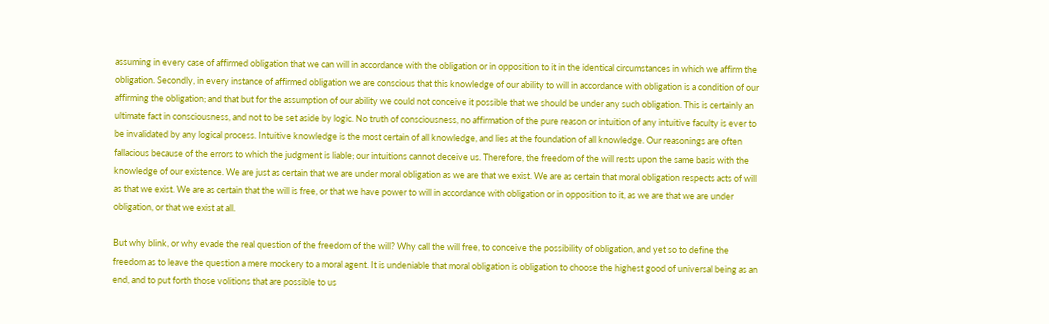assuming in every case of affirmed obligation that we can will in accordance with the obligation or in opposition to it in the identical circumstances in which we affirm the obligation. Secondly, in every instance of affirmed obligation we are conscious that this knowledge of our ability to will in accordance with obligation is a condition of our affirming the obligation; and that but for the assumption of our ability we could not conceive it possible that we should be under any such obligation. This is certainly an ultimate fact in consciousness, and not to be set aside by logic. No truth of consciousness, no affirmation of the pure reason or intuition of any intuitive faculty is ever to be invalidated by any logical process. Intuitive knowledge is the most certain of all knowledge, and lies at the foundation of all knowledge. Our reasonings are often fallacious because of the errors to which the judgment is liable; our intuitions cannot deceive us. Therefore, the freedom of the will rests upon the same basis with the knowledge of our existence. We are just as certain that we are under moral obligation as we are that we exist. We are as certain that moral obligation respects acts of will as that we exist. We are as certain that the will is free, or that we have power to will in accordance with obligation or in opposition to it, as we are that we are under obligation, or that we exist at all.

But why blink, or why evade the real question of the freedom of the will? Why call the will free, to conceive the possibility of obligation, and yet so to define the freedom as to leave the question a mere mockery to a moral agent. It is undeniable that moral obligation is obligation to choose the highest good of universal being as an end, and to put forth those volitions that are possible to us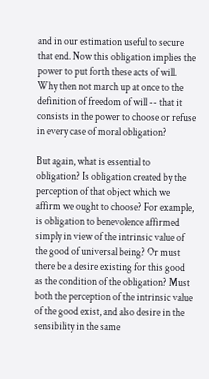and in our estimation useful to secure that end. Now this obligation implies the power to put forth these acts of will. Why then not march up at once to the definition of freedom of will -- that it consists in the power to choose or refuse in every case of moral obligation?

But again, what is essential to obligation? Is obligation created by the perception of that object which we affirm we ought to choose? For example, is obligation to benevolence affirmed simply in view of the intrinsic value of the good of universal being? Or must there be a desire existing for this good as the condition of the obligation? Must both the perception of the intrinsic value of the good exist, and also desire in the sensibility in the same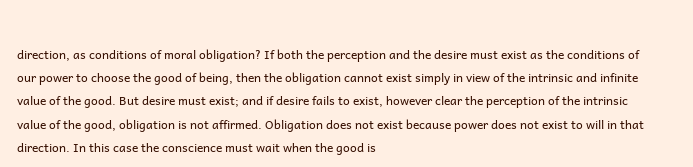direction, as conditions of moral obligation? If both the perception and the desire must exist as the conditions of our power to choose the good of being, then the obligation cannot exist simply in view of the intrinsic and infinite value of the good. But desire must exist; and if desire fails to exist, however clear the perception of the intrinsic value of the good, obligation is not affirmed. Obligation does not exist because power does not exist to will in that direction. In this case the conscience must wait when the good is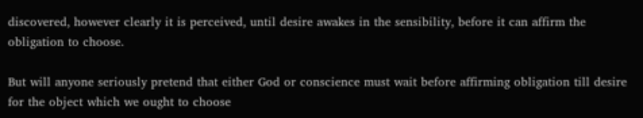discovered, however clearly it is perceived, until desire awakes in the sensibility, before it can affirm the obligation to choose.

But will anyone seriously pretend that either God or conscience must wait before affirming obligation till desire for the object which we ought to choose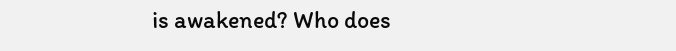is awakened? Who does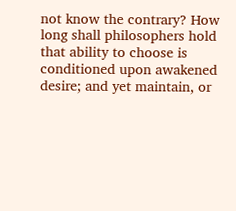not know the contrary? How long shall philosophers hold that ability to choose is conditioned upon awakened desire; and yet maintain, or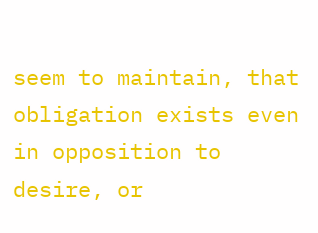seem to maintain, that obligation exists even in opposition to desire, or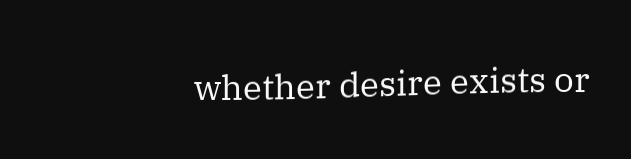whether desire exists or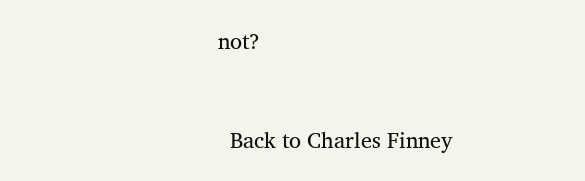not?


  Back to Charles Finney